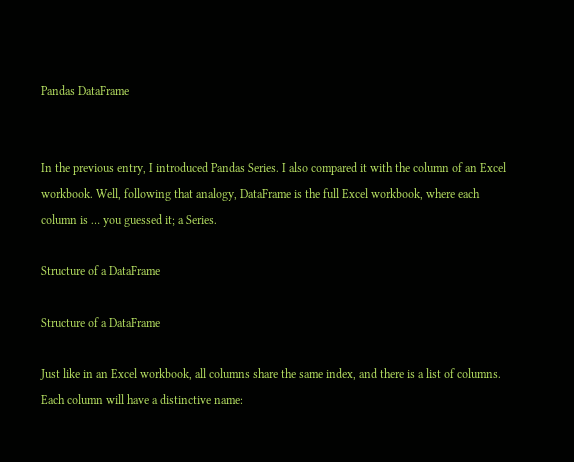Pandas DataFrame


In the previous entry, I introduced Pandas Series. I also compared it with the column of an Excel workbook. Well, following that analogy, DataFrame is the full Excel workbook, where each column is … you guessed it; a Series.

Structure of a DataFrame

Structure of a DataFrame

Just like in an Excel workbook, all columns share the same index, and there is a list of columns. Each column will have a distinctive name: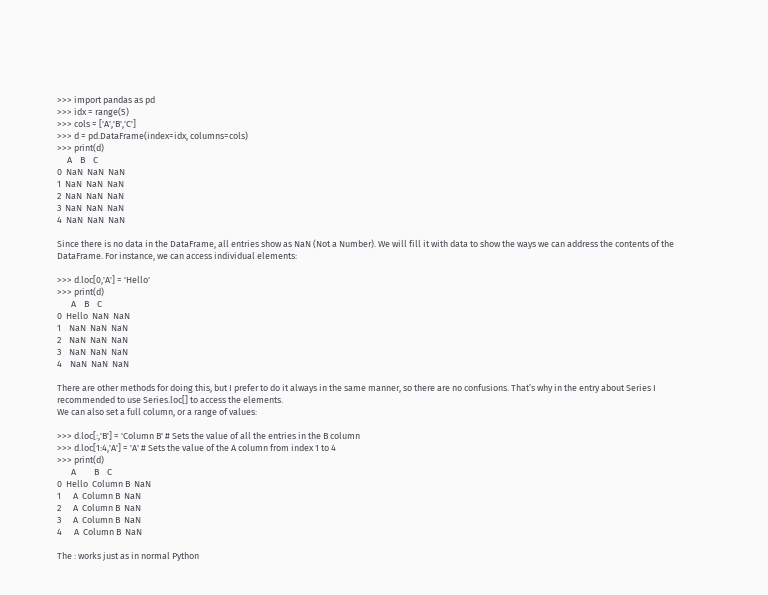>>> import pandas as pd
>>> idx = range(5)
>>> cols = ['A','B','C']
>>> d = pd.DataFrame(index=idx, columns=cols)
>>> print(d)
     A    B    C
0  NaN  NaN  NaN
1  NaN  NaN  NaN
2  NaN  NaN  NaN
3  NaN  NaN  NaN
4  NaN  NaN  NaN

Since there is no data in the DataFrame, all entries show as NaN (Not a Number). We will fill it with data to show the ways we can address the contents of the DataFrame. For instance, we can access individual elements:

>>> d.loc[0,'A'] = 'Hello'
>>> print(d)
       A    B    C
0  Hello  NaN  NaN
1    NaN  NaN  NaN
2    NaN  NaN  NaN
3    NaN  NaN  NaN
4    NaN  NaN  NaN

There are other methods for doing this, but I prefer to do it always in the same manner, so there are no confusions. That’s why in the entry about Series I recommended to use Series.loc[] to access the elements.
We can also set a full column, or a range of values:

>>> d.loc[:,'B'] = 'Column B' # Sets the value of all the entries in the B column
>>> d.loc[1:4,'A'] = 'A' # Sets the value of the A column from index 1 to 4
>>> print(d)
       A         B    C
0  Hello  Column B  NaN
1      A  Column B  NaN
2      A  Column B  NaN
3      A  Column B  NaN
4      A  Column B  NaN

The : works just as in normal Python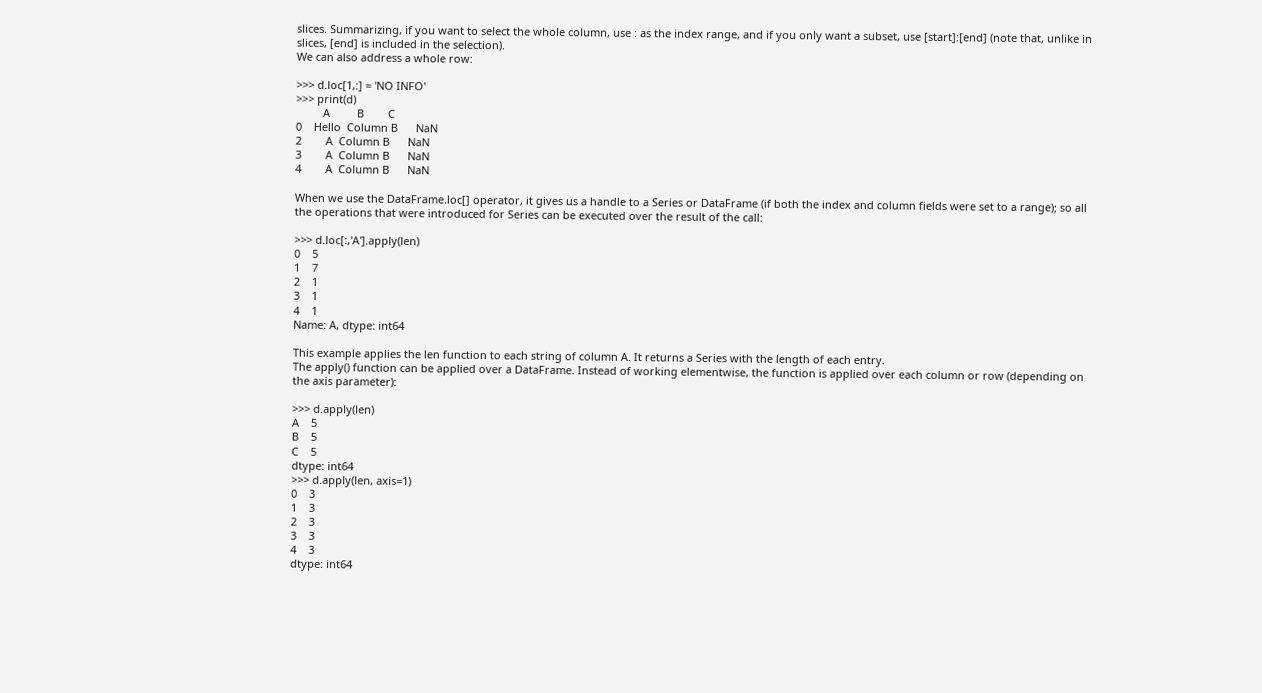slices. Summarizing, if you want to select the whole column, use : as the index range, and if you only want a subset, use [start]:[end] (note that, unlike in slices, [end] is included in the selection).
We can also address a whole row:

>>> d.loc[1,:] = 'NO INFO'
>>> print(d)
         A         B        C
0    Hello  Column B      NaN
2        A  Column B      NaN
3        A  Column B      NaN
4        A  Column B      NaN

When we use the DataFrame.loc[] operator, it gives us a handle to a Series or DataFrame (if both the index and column fields were set to a range); so all the operations that were introduced for Series can be executed over the result of the call:

>>> d.loc[:,'A'].apply(len)
0    5
1    7
2    1
3    1
4    1
Name: A, dtype: int64

This example applies the len function to each string of column A. It returns a Series with the length of each entry.
The apply() function can be applied over a DataFrame. Instead of working elementwise, the function is applied over each column or row (depending on the axis parameter):

>>> d.apply(len)
A    5
B    5
C    5
dtype: int64
>>> d.apply(len, axis=1)
0    3
1    3
2    3
3    3
4    3
dtype: int64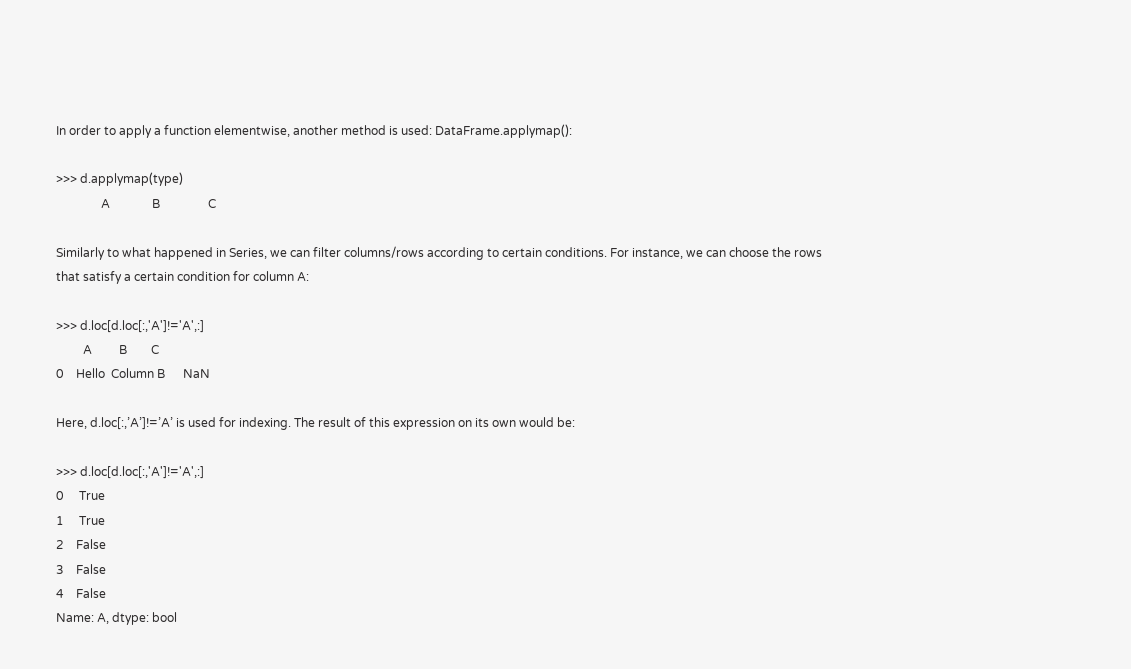In order to apply a function elementwise, another method is used: DataFrame.applymap():

>>> d.applymap(type)
               A              B                C

Similarly to what happened in Series, we can filter columns/rows according to certain conditions. For instance, we can choose the rows that satisfy a certain condition for column A:

>>> d.loc[d.loc[:,'A']!='A',:]
         A         B        C
0    Hello  Column B      NaN

Here, d.loc[:,’A’]!=’A’ is used for indexing. The result of this expression on its own would be:

>>> d.loc[d.loc[:,'A']!='A',:]
0     True
1     True
2    False
3    False
4    False
Name: A, dtype: bool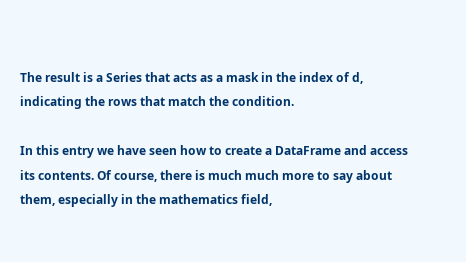The result is a Series that acts as a mask in the index of d, indicating the rows that match the condition.

In this entry we have seen how to create a DataFrame and access its contents. Of course, there is much much more to say about them, especially in the mathematics field,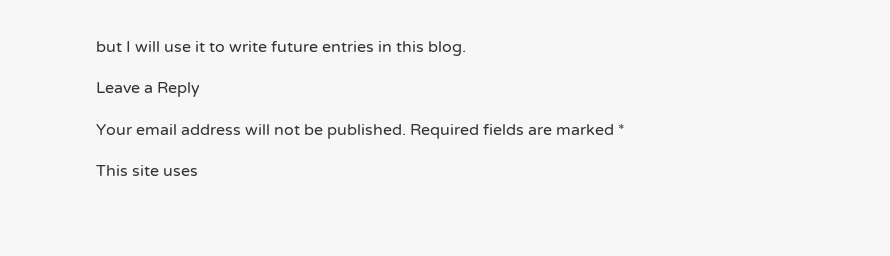but I will use it to write future entries in this blog.

Leave a Reply

Your email address will not be published. Required fields are marked *

This site uses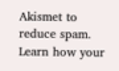Akismet to reduce spam. Learn how your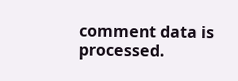comment data is processed.